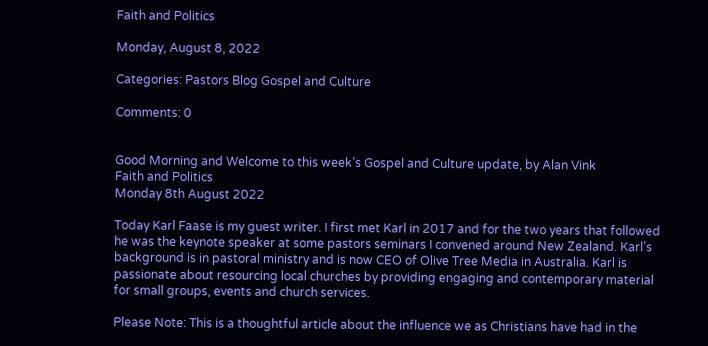Faith and Politics

Monday, August 8, 2022

Categories: Pastors Blog Gospel and Culture

Comments: 0


Good Morning and Welcome to this week’s Gospel and Culture update, by Alan Vink
Faith and Politics
Monday 8th August 2022

Today Karl Faase is my guest writer. I first met Karl in 2017 and for the two years that followed he was the keynote speaker at some pastors seminars I convened around New Zealand. Karl’s background is in pastoral ministry and is now CEO of Olive Tree Media in Australia. Karl is passionate about resourcing local churches by providing engaging and contemporary material for small groups, events and church services.

Please Note: This is a thoughtful article about the influence we as Christians have had in the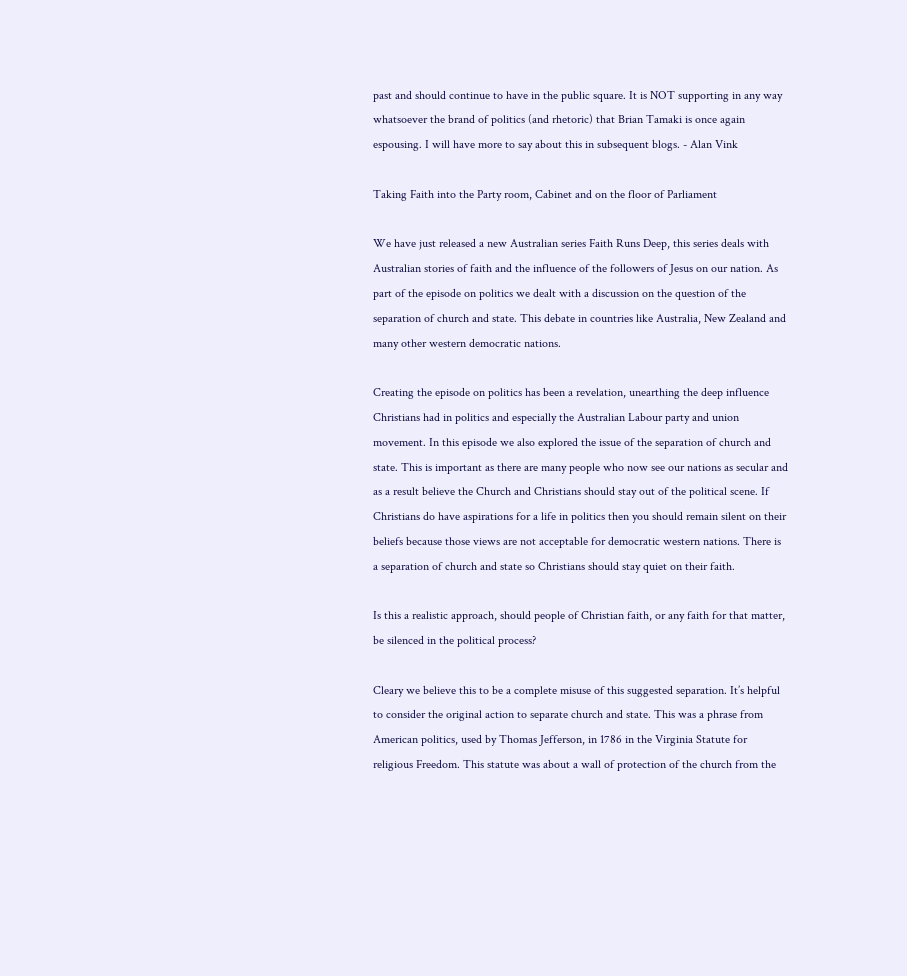past and should continue to have in the public square. It is NOT supporting in any way whatsoever the brand of politics (and rhetoric) that Brian Tamaki is once again espousing. I will have more to say about this in subsequent blogs. - Alan Vink

Taking Faith into the Party room, Cabinet and on the floor of Parliament

We have just released a new Australian series Faith Runs Deep, this series deals with Australian stories of faith and the influence of the followers of Jesus on our nation. As part of the episode on politics we dealt with a discussion on the question of the separation of church and state. This debate in countries like Australia, New Zealand and many other western democratic nations.

Creating the episode on politics has been a revelation, unearthing the deep influence Christians had in politics and especially the Australian Labour party and union movement. In this episode we also explored the issue of the separation of church and state. This is important as there are many people who now see our nations as secular and as a result believe the Church and Christians should stay out of the political scene. If Christians do have aspirations for a life in politics then you should remain silent on their beliefs because those views are not acceptable for democratic western nations. There is a separation of church and state so Christians should stay quiet on their faith.

Is this a realistic approach, should people of Christian faith, or any faith for that matter, be silenced in the political process?

Cleary we believe this to be a complete misuse of this suggested separation. It’s helpful to consider the original action to separate church and state. This was a phrase from American politics, used by Thomas Jefferson, in 1786 in the Virginia Statute for religious Freedom. This statute was about a wall of protection of the church from the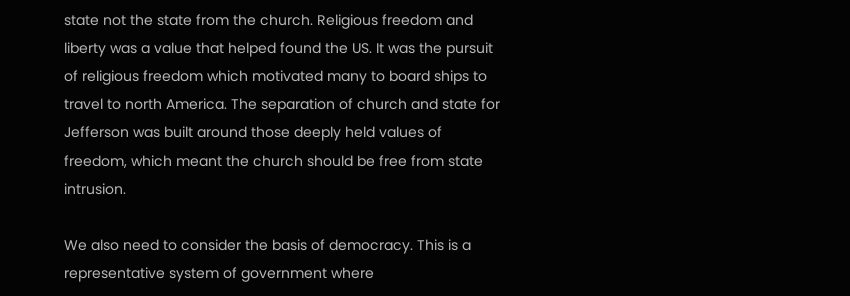state not the state from the church. Religious freedom and liberty was a value that helped found the US. It was the pursuit of religious freedom which motivated many to board ships to travel to north America. The separation of church and state for Jefferson was built around those deeply held values of freedom, which meant the church should be free from state intrusion.

We also need to consider the basis of democracy. This is a representative system of government where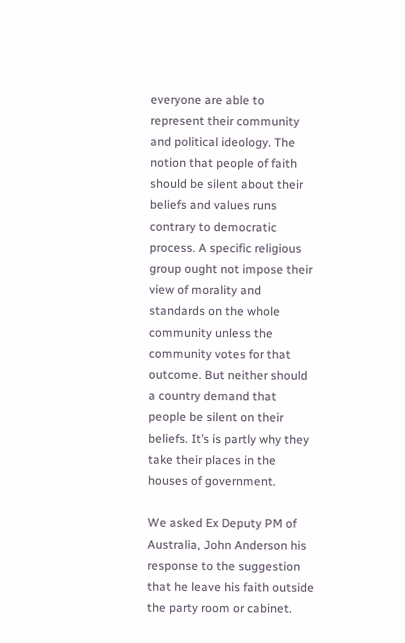everyone are able to represent their community and political ideology. The notion that people of faith should be silent about their beliefs and values runs contrary to democratic process. A specific religious group ought not impose their view of morality and standards on the whole community unless the community votes for that outcome. But neither should a country demand that people be silent on their beliefs. It’s is partly why they take their places in the houses of government.

We asked Ex Deputy PM of Australia, John Anderson his response to the suggestion that he leave his faith outside the party room or cabinet.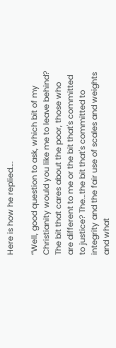Here is how he replied….

“Well, good question to ask, which bit of my Christianity would you like me to leave behind? The bit that cares about the poor, those who are different to me or the bit that's committed to justice? The…the bit that's committed to integrity and the fair use of scales and weights and what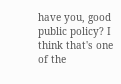have you, good public policy? I think that's one of the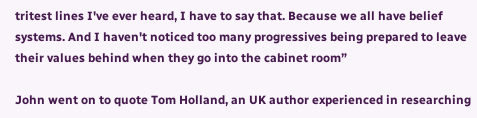tritest lines I've ever heard, I have to say that. Because we all have belief systems. And I haven't noticed too many progressives being prepared to leave their values behind when they go into the cabinet room”

John went on to quote Tom Holland, an UK author experienced in researching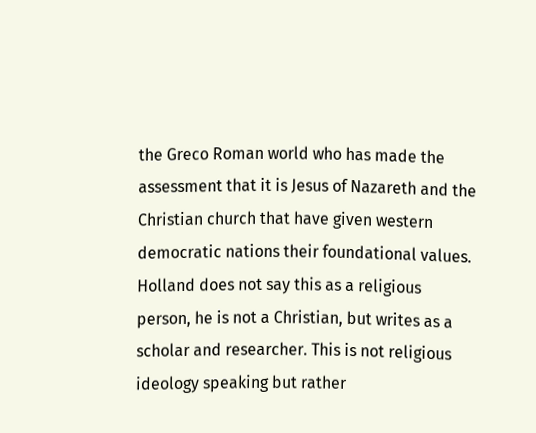the Greco Roman world who has made the assessment that it is Jesus of Nazareth and the Christian church that have given western democratic nations their foundational values. Holland does not say this as a religious person, he is not a Christian, but writes as a scholar and researcher. This is not religious ideology speaking but rather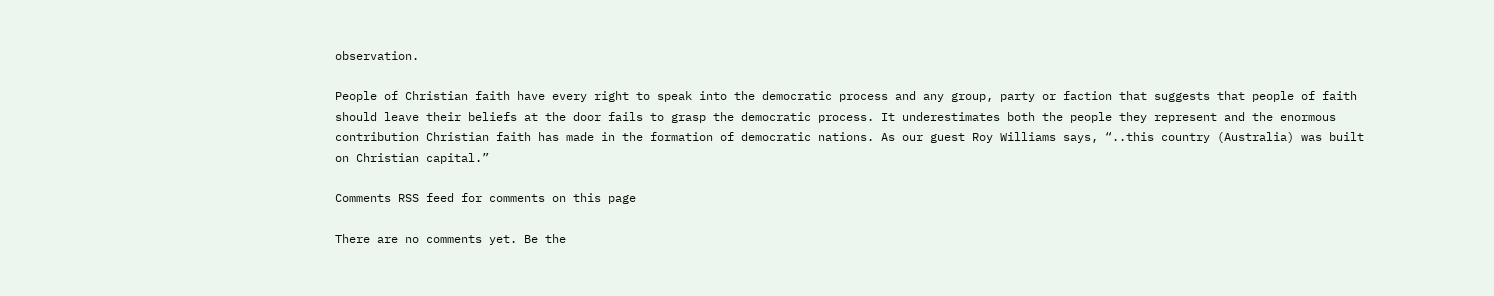observation.

People of Christian faith have every right to speak into the democratic process and any group, party or faction that suggests that people of faith should leave their beliefs at the door fails to grasp the democratic process. It underestimates both the people they represent and the enormous contribution Christian faith has made in the formation of democratic nations. As our guest Roy Williams says, “..this country (Australia) was built on Christian capital.”

Comments RSS feed for comments on this page

There are no comments yet. Be the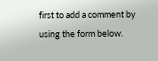first to add a comment by using the form below.